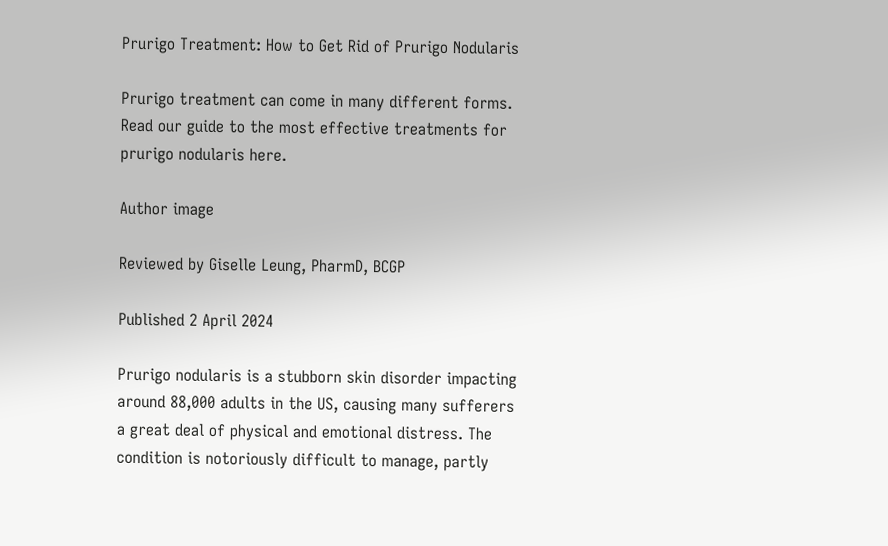Prurigo Treatment: How to Get Rid of Prurigo Nodularis

Prurigo treatment can come in many different forms. Read our guide to the most effective treatments for prurigo nodularis here.

Author image

Reviewed by Giselle Leung, PharmD, BCGP

Published 2 April 2024

Prurigo nodularis is a stubborn skin disorder impacting around 88,000 adults in the US, causing many sufferers a great deal of physical and emotional distress. The condition is notoriously difficult to manage, partly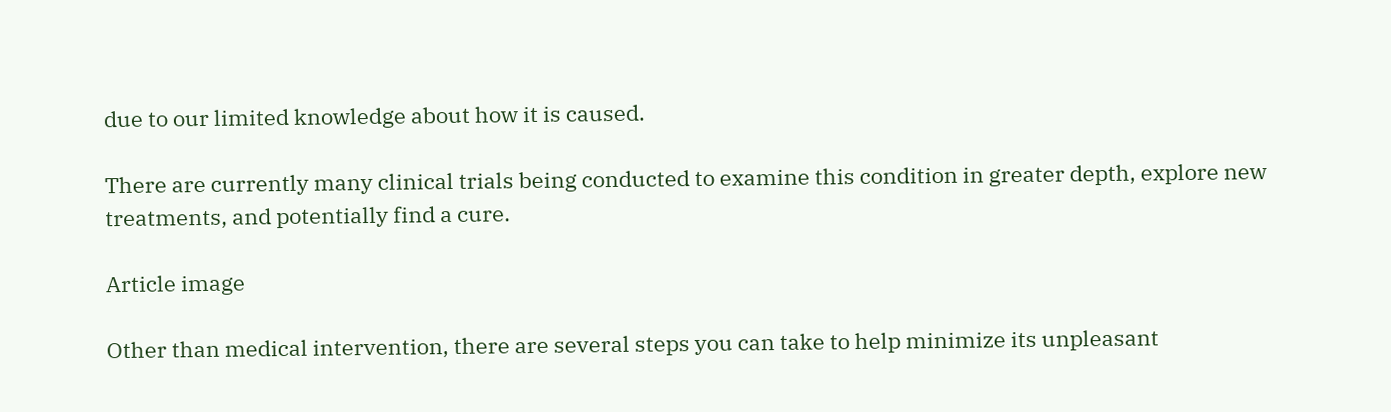due to our limited knowledge about how it is caused.

There are currently many clinical trials being conducted to examine this condition in greater depth, explore new treatments, and potentially find a cure.

Article image

Other than medical intervention, there are several steps you can take to help minimize its unpleasant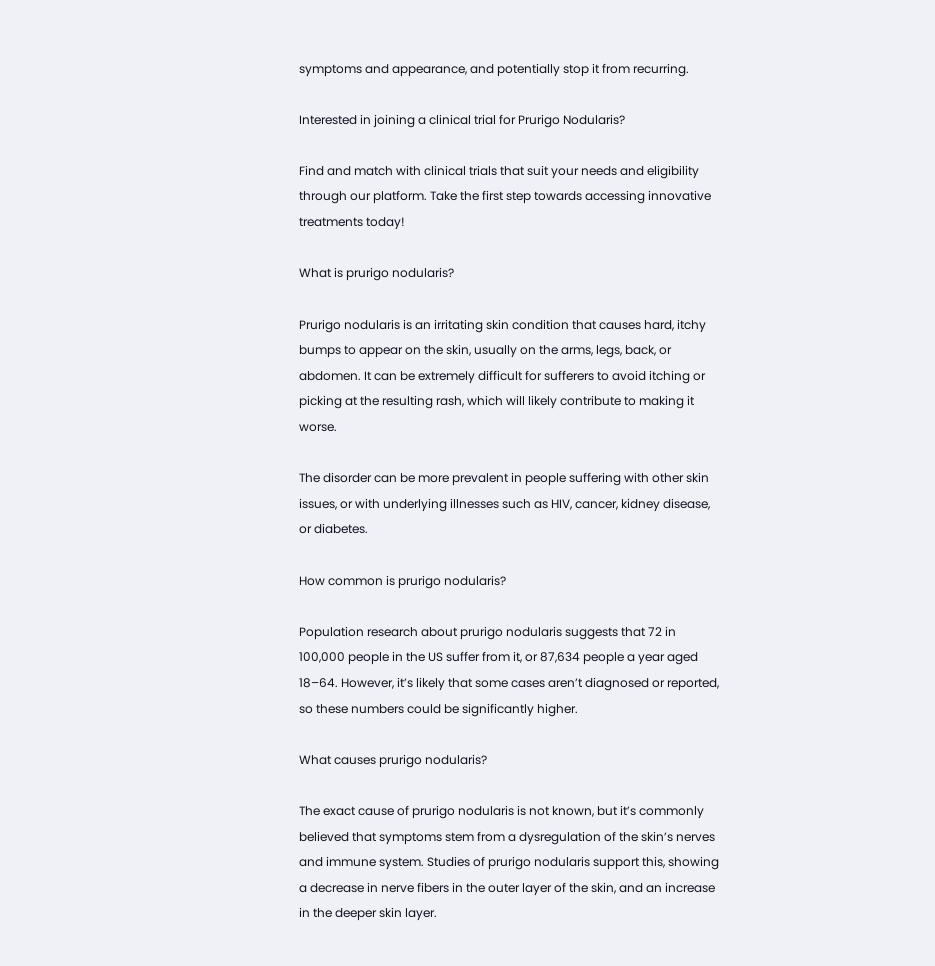symptoms and appearance, and potentially stop it from recurring.

Interested in joining a clinical trial for Prurigo Nodularis?

Find and match with clinical trials that suit your needs and eligibility through our platform. Take the first step towards accessing innovative treatments today!

What is prurigo nodularis?

Prurigo nodularis is an irritating skin condition that causes hard, itchy bumps to appear on the skin, usually on the arms, legs, back, or abdomen. It can be extremely difficult for sufferers to avoid itching or picking at the resulting rash, which will likely contribute to making it worse.

The disorder can be more prevalent in people suffering with other skin issues, or with underlying illnesses such as HIV, cancer, kidney disease, or diabetes.

How common is prurigo nodularis?

Population research about prurigo nodularis suggests that 72 in 100,000 people in the US suffer from it, or 87,634 people a year aged 18–64. However, it’s likely that some cases aren’t diagnosed or reported, so these numbers could be significantly higher.

What causes prurigo nodularis?

The exact cause of prurigo nodularis is not known, but it’s commonly believed that symptoms stem from a dysregulation of the skin’s nerves and immune system. Studies of prurigo nodularis support this, showing a decrease in nerve fibers in the outer layer of the skin, and an increase in the deeper skin layer.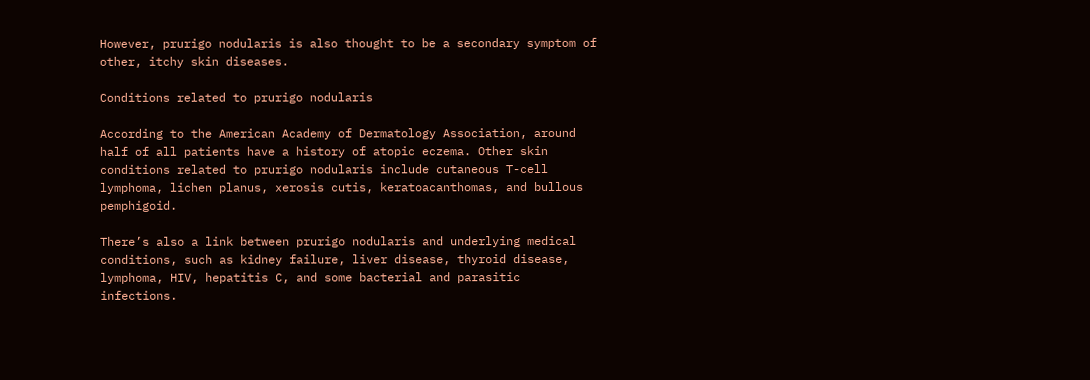However, prurigo nodularis is also thought to be a secondary symptom of other, itchy skin diseases.

Conditions related to prurigo nodularis

According to the American Academy of Dermatology Association, around half of all patients have a history of atopic eczema. Other skin conditions related to prurigo nodularis include cutaneous T-cell lymphoma, lichen planus, xerosis cutis, keratoacanthomas, and bullous pemphigoid.

There’s also a link between prurigo nodularis and underlying medical conditions, such as kidney failure, liver disease, thyroid disease, lymphoma, HIV, hepatitis C, and some bacterial and parasitic infections.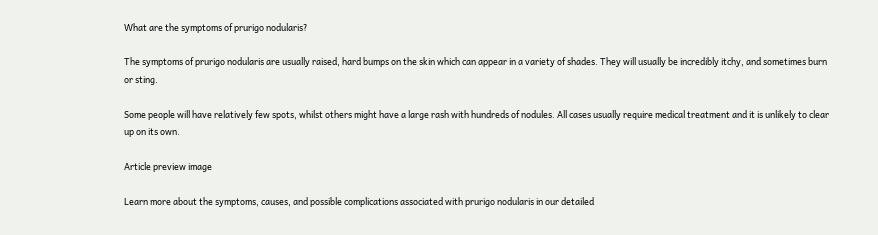What are the symptoms of prurigo nodularis?

The symptoms of prurigo nodularis are usually raised, hard bumps on the skin which can appear in a variety of shades. They will usually be incredibly itchy, and sometimes burn or sting.

Some people will have relatively few spots, whilst others might have a large rash with hundreds of nodules. All cases usually require medical treatment and it is unlikely to clear up on its own.

Article preview image

Learn more about the symptoms, causes, and possible complications associated with prurigo nodularis in our detailed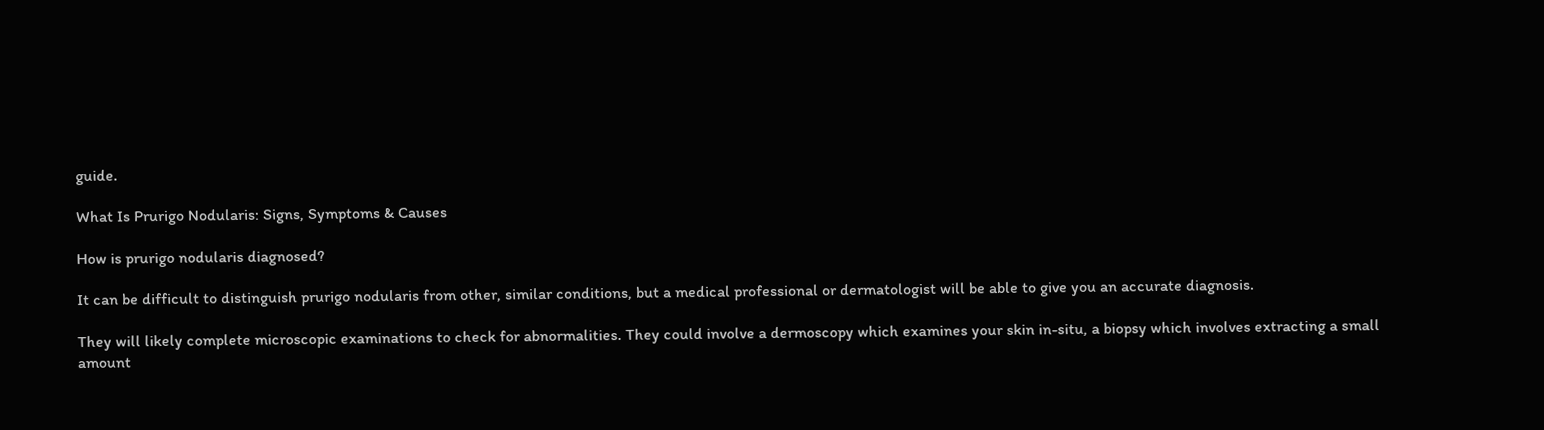guide.

What Is Prurigo Nodularis: Signs, Symptoms & Causes

How is prurigo nodularis diagnosed?

It can be difficult to distinguish prurigo nodularis from other, similar conditions, but a medical professional or dermatologist will be able to give you an accurate diagnosis.

They will likely complete microscopic examinations to check for abnormalities. They could involve a dermoscopy which examines your skin in-situ, a biopsy which involves extracting a small amount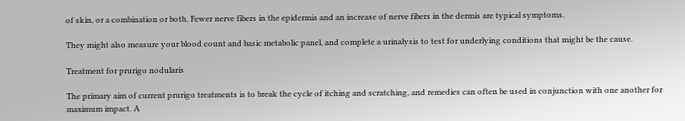of skin, or a combination or both. Fewer nerve fibers in the epidermis and an increase of nerve fibers in the dermis are typical symptoms.

They might also measure your blood count and basic metabolic panel, and complete a urinalysis to test for underlying conditions that might be the cause.

Treatment for prurigo nodularis

The primary aim of current prurigo treatments is to break the cycle of itching and scratching, and remedies can often be used in conjunction with one another for maximum impact. A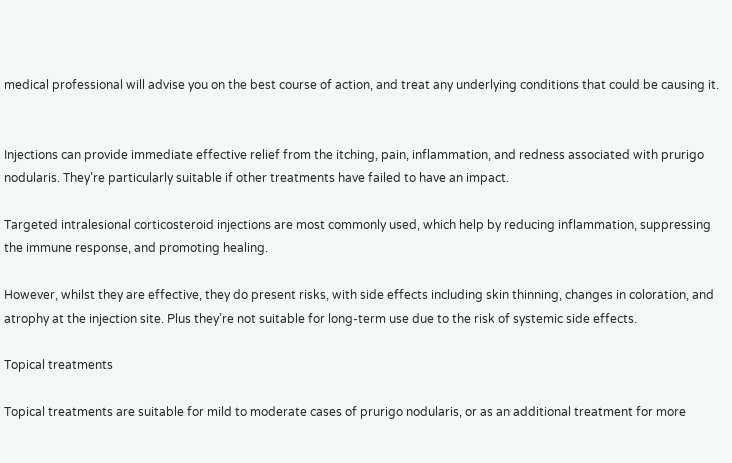medical professional will advise you on the best course of action, and treat any underlying conditions that could be causing it.


Injections can provide immediate effective relief from the itching, pain, inflammation, and redness associated with prurigo nodularis. They’re particularly suitable if other treatments have failed to have an impact.

Targeted intralesional corticosteroid injections are most commonly used, which help by reducing inflammation, suppressing the immune response, and promoting healing.

However, whilst they are effective, they do present risks, with side effects including skin thinning, changes in coloration, and atrophy at the injection site. Plus they’re not suitable for long-term use due to the risk of systemic side effects.

Topical treatments

Topical treatments are suitable for mild to moderate cases of prurigo nodularis, or as an additional treatment for more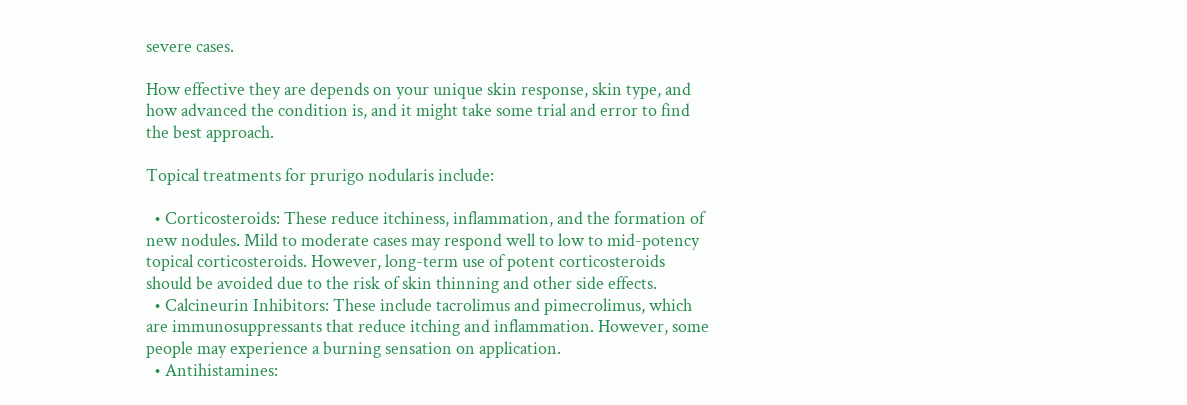severe cases.

How effective they are depends on your unique skin response, skin type, and how advanced the condition is, and it might take some trial and error to find the best approach.

Topical treatments for prurigo nodularis include:

  • Corticosteroids: These reduce itchiness, inflammation, and the formation of new nodules. Mild to moderate cases may respond well to low to mid-potency topical corticosteroids. However, long-term use of potent corticosteroids should be avoided due to the risk of skin thinning and other side effects.
  • Calcineurin Inhibitors: These include tacrolimus and pimecrolimus, which are immunosuppressants that reduce itching and inflammation. However, some people may experience a burning sensation on application.
  • Antihistamines: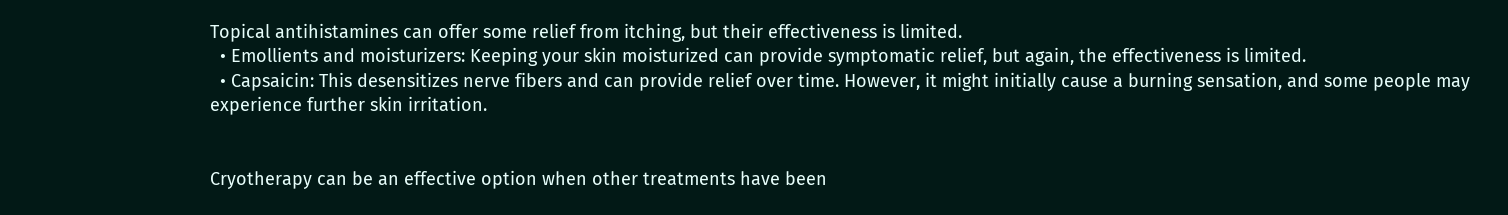Topical antihistamines can offer some relief from itching, but their effectiveness is limited.
  • Emollients and moisturizers: Keeping your skin moisturized can provide symptomatic relief, but again, the effectiveness is limited.
  • Capsaicin: This desensitizes nerve fibers and can provide relief over time. However, it might initially cause a burning sensation, and some people may experience further skin irritation.


Cryotherapy can be an effective option when other treatments have been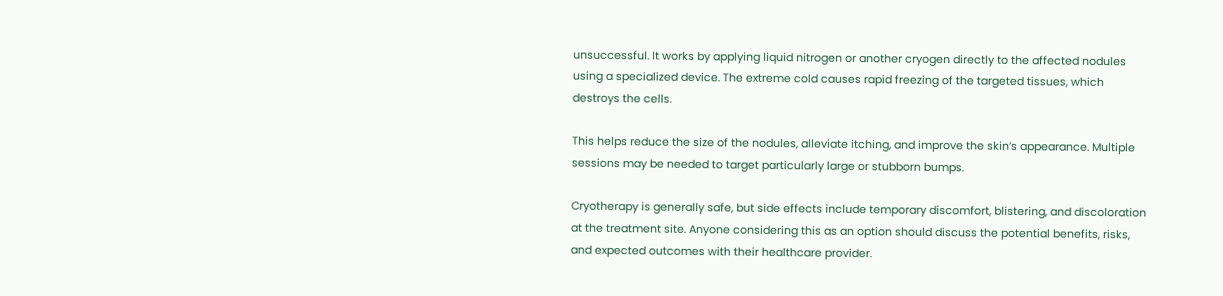unsuccessful. It works by applying liquid nitrogen or another cryogen directly to the affected nodules using a specialized device. The extreme cold causes rapid freezing of the targeted tissues, which destroys the cells.

This helps reduce the size of the nodules, alleviate itching, and improve the skin’s appearance. Multiple sessions may be needed to target particularly large or stubborn bumps.

Cryotherapy is generally safe, but side effects include temporary discomfort, blistering, and discoloration at the treatment site. Anyone considering this as an option should discuss the potential benefits, risks, and expected outcomes with their healthcare provider.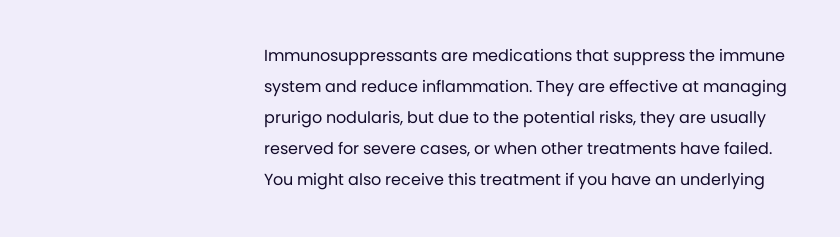Immunosuppressants are medications that suppress the immune system and reduce inflammation. They are effective at managing prurigo nodularis, but due to the potential risks, they are usually reserved for severe cases, or when other treatments have failed. You might also receive this treatment if you have an underlying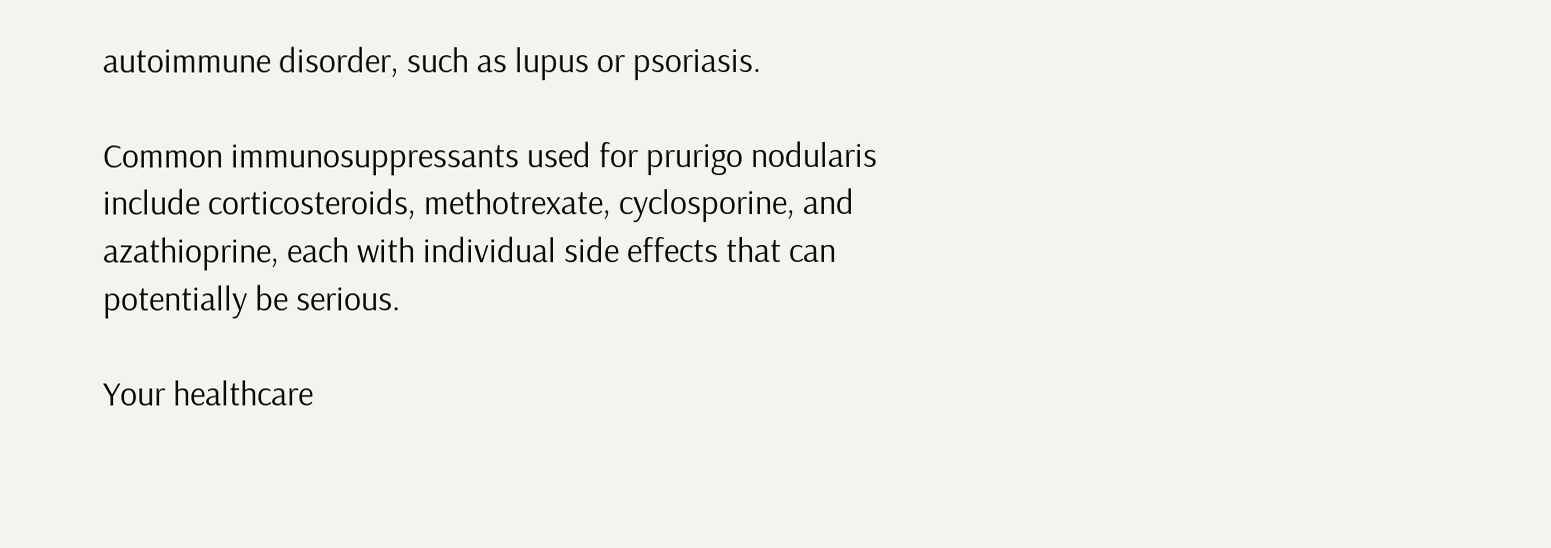autoimmune disorder, such as lupus or psoriasis.

Common immunosuppressants used for prurigo nodularis include corticosteroids, methotrexate, cyclosporine, and azathioprine, each with individual side effects that can potentially be serious.

Your healthcare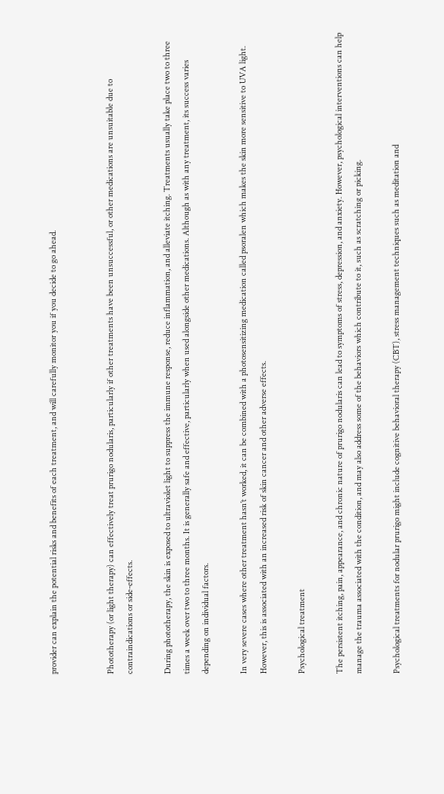provider can explain the potential risks and benefits of each treatment, and will carefully monitor you if you decide to go ahead.


Phototherapy (or light therapy) can effectively treat prurigo nodularis, particularly if other treatments have been unsuccessful, or other medications are unsuitable due to contraindications or side-effects.

During phototherapy, the skin is exposed to ultraviolet light to suppress the immune response, reduce inflammation, and alleviate itching. Treatments usually take place two to three times a week over two to three months. It is generally safe and effective, particularly when used alongside other medications. Although as with any treatment, its success varies depending on individual factors.

In very severe cases where other treatment hasn’t worked, it can be combined with a photosensitizing medication called psoralen which makes the skin more sensitive to UVA light. However, this is associated with an increased risk of skin cancer and other adverse effects.

Psychological treatment

The persistent itching, pain, appearance, and chronic nature of prurigo nodularis can lead to symptoms of stress, depression, and anxiety. However, psychological interventions can help manage the trauma associated with the condition, and may also address some of the behaviors which contribute to it, such as scratching or picking.

Psychological treatments for nodular prurigo might include cognitive behavioral therapy (CBT), stress management techniques such as meditation and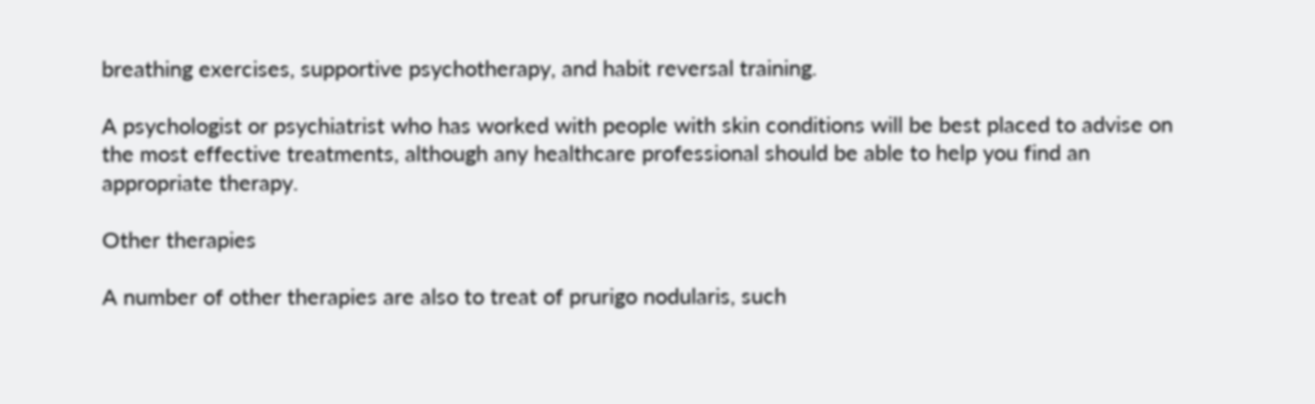breathing exercises, supportive psychotherapy, and habit reversal training.

A psychologist or psychiatrist who has worked with people with skin conditions will be best placed to advise on the most effective treatments, although any healthcare professional should be able to help you find an appropriate therapy.

Other therapies

A number of other therapies are also to treat of prurigo nodularis, such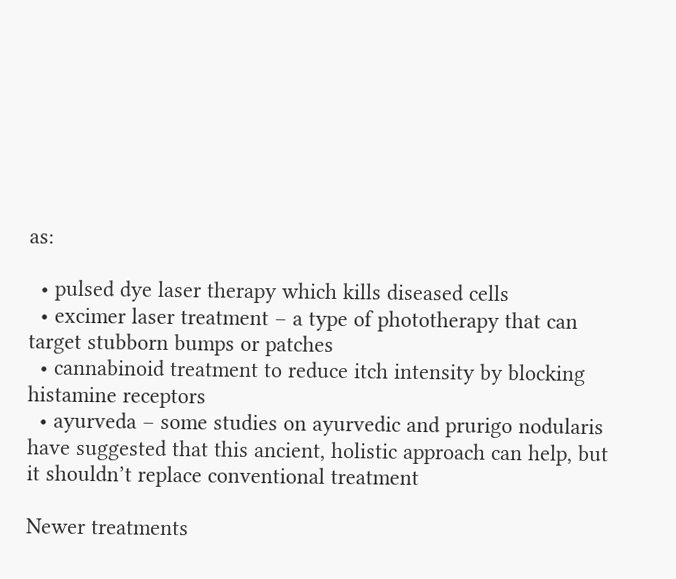as:

  • pulsed dye laser therapy which kills diseased cells
  • excimer laser treatment – a type of phototherapy that can target stubborn bumps or patches
  • cannabinoid treatment to reduce itch intensity by blocking histamine receptors
  • ayurveda – some studies on ayurvedic and prurigo nodularis have suggested that this ancient, holistic approach can help, but it shouldn’t replace conventional treatment

Newer treatments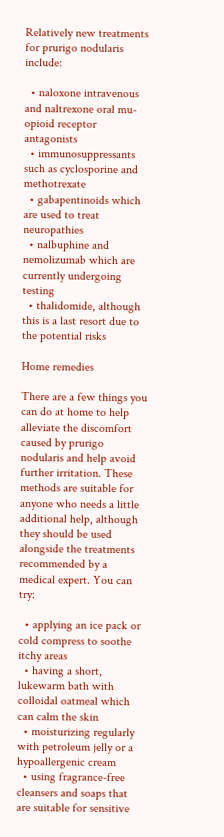Relatively new treatments for prurigo nodularis include:

  • naloxone intravenous and naltrexone oral mu-opioid receptor antagonists
  • immunosuppressants such as cyclosporine and methotrexate
  • gabapentinoids which are used to treat neuropathies
  • nalbuphine and nemolizumab which are currently undergoing testing
  • thalidomide, although this is a last resort due to the potential risks

Home remedies

There are a few things you can do at home to help alleviate the discomfort caused by prurigo nodularis and help avoid further irritation. These methods are suitable for anyone who needs a little additional help, although they should be used alongside the treatments recommended by a medical expert. You can try:

  • applying an ice pack or cold compress to soothe itchy areas
  • having a short, lukewarm bath with colloidal oatmeal which can calm the skin
  • moisturizing regularly with petroleum jelly or a hypoallergenic cream
  • using fragrance-free cleansers and soaps that are suitable for sensitive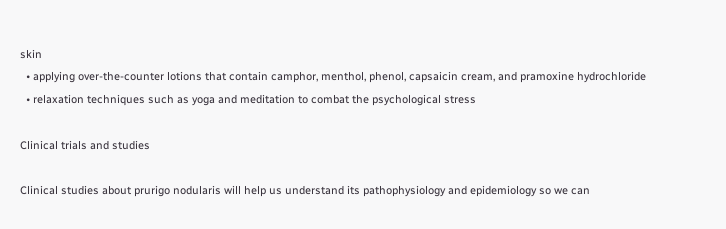skin
  • applying over-the-counter lotions that contain camphor, menthol, phenol, capsaicin cream, and pramoxine hydrochloride
  • relaxation techniques such as yoga and meditation to combat the psychological stress

Clinical trials and studies

Clinical studies about prurigo nodularis will help us understand its pathophysiology and epidemiology so we can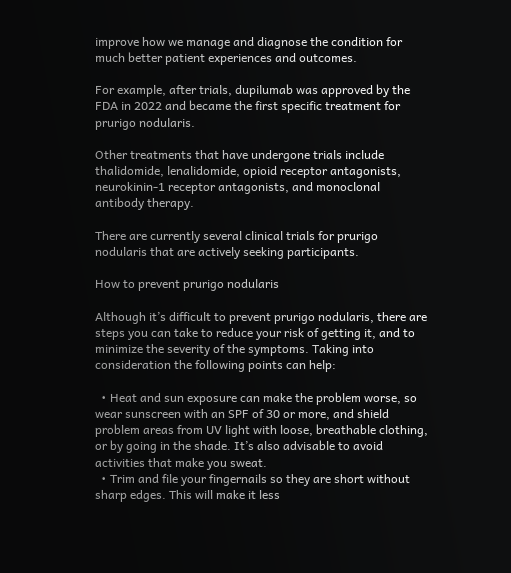improve how we manage and diagnose the condition for much better patient experiences and outcomes.

For example, after trials, dupilumab was approved by the FDA in 2022 and became the first specific treatment for prurigo nodularis.

Other treatments that have undergone trials include thalidomide, lenalidomide, opioid receptor antagonists, neurokinin-1 receptor antagonists, and monoclonal antibody therapy.

There are currently several clinical trials for prurigo nodularis that are actively seeking participants.

How to prevent prurigo nodularis

Although it’s difficult to prevent prurigo nodularis, there are steps you can take to reduce your risk of getting it, and to minimize the severity of the symptoms. Taking into consideration the following points can help:

  • Heat and sun exposure can make the problem worse, so wear sunscreen with an SPF of 30 or more, and shield problem areas from UV light with loose, breathable clothing, or by going in the shade. It’s also advisable to avoid activities that make you sweat.
  • Trim and file your fingernails so they are short without sharp edges. This will make it less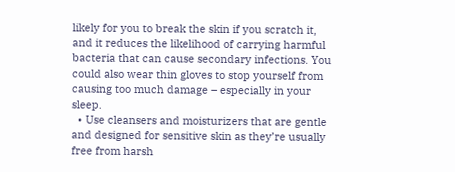likely for you to break the skin if you scratch it, and it reduces the likelihood of carrying harmful bacteria that can cause secondary infections. You could also wear thin gloves to stop yourself from causing too much damage – especially in your sleep.
  • Use cleansers and moisturizers that are gentle and designed for sensitive skin as they’re usually free from harsh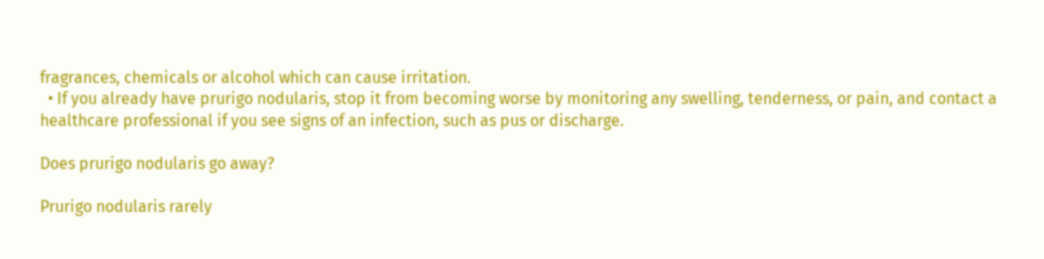fragrances, chemicals or alcohol which can cause irritation.
  • If you already have prurigo nodularis, stop it from becoming worse by monitoring any swelling, tenderness, or pain, and contact a healthcare professional if you see signs of an infection, such as pus or discharge.

Does prurigo nodularis go away?

Prurigo nodularis rarely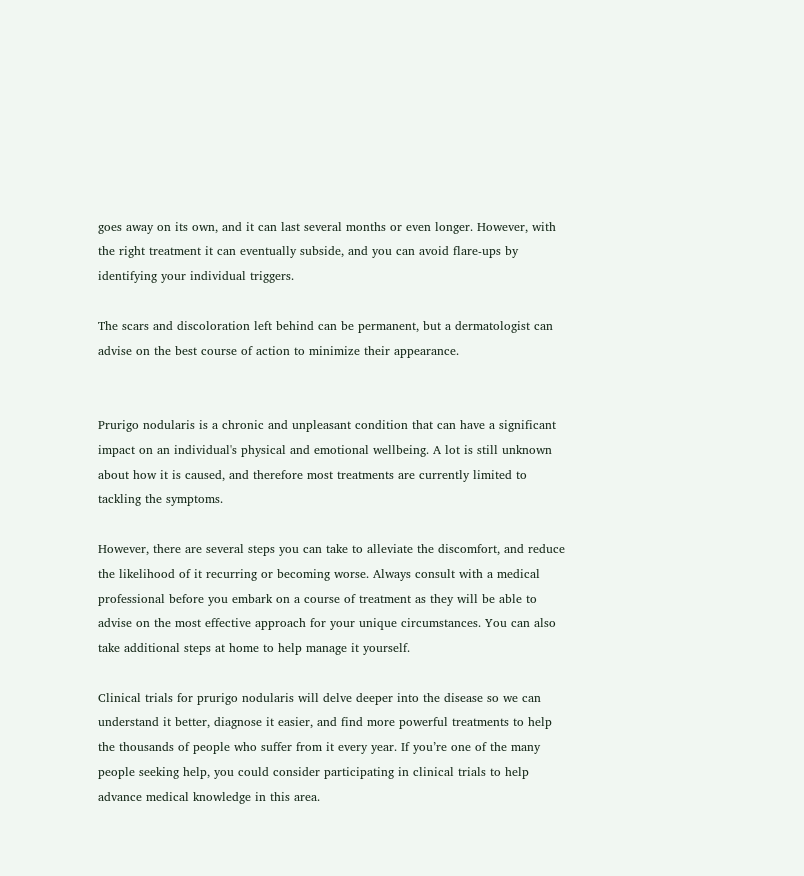goes away on its own, and it can last several months or even longer. However, with the right treatment it can eventually subside, and you can avoid flare-ups by identifying your individual triggers.

The scars and discoloration left behind can be permanent, but a dermatologist can advise on the best course of action to minimize their appearance.


Prurigo nodularis is a chronic and unpleasant condition that can have a significant impact on an individual's physical and emotional wellbeing. A lot is still unknown about how it is caused, and therefore most treatments are currently limited to tackling the symptoms.

However, there are several steps you can take to alleviate the discomfort, and reduce the likelihood of it recurring or becoming worse. Always consult with a medical professional before you embark on a course of treatment as they will be able to advise on the most effective approach for your unique circumstances. You can also take additional steps at home to help manage it yourself.

Clinical trials for prurigo nodularis will delve deeper into the disease so we can understand it better, diagnose it easier, and find more powerful treatments to help the thousands of people who suffer from it every year. If you’re one of the many people seeking help, you could consider participating in clinical trials to help advance medical knowledge in this area.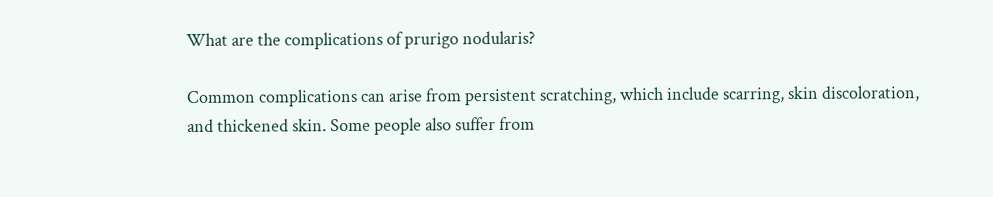What are the complications of prurigo nodularis?

Common complications can arise from persistent scratching, which include scarring, skin discoloration, and thickened skin. Some people also suffer from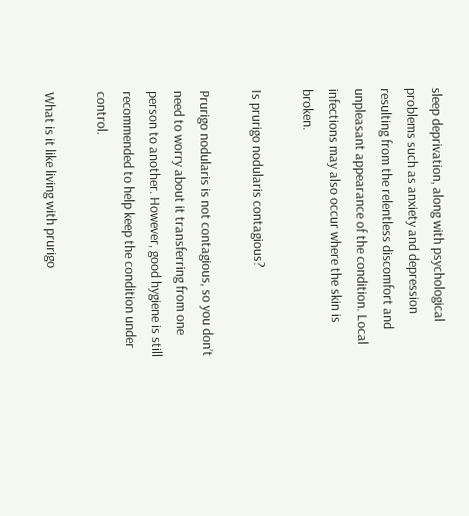sleep deprivation, along with psychological problems such as anxiety and depression resulting from the relentless discomfort and unpleasant appearance of the condition. Local infections may also occur where the skin is broken.

Is prurigo nodularis contagious?

Prurigo nodularis is not contagious, so you don’t need to worry about it transferring from one person to another. However, good hygiene is still recommended to help keep the condition under control.

What is it like living with prurigo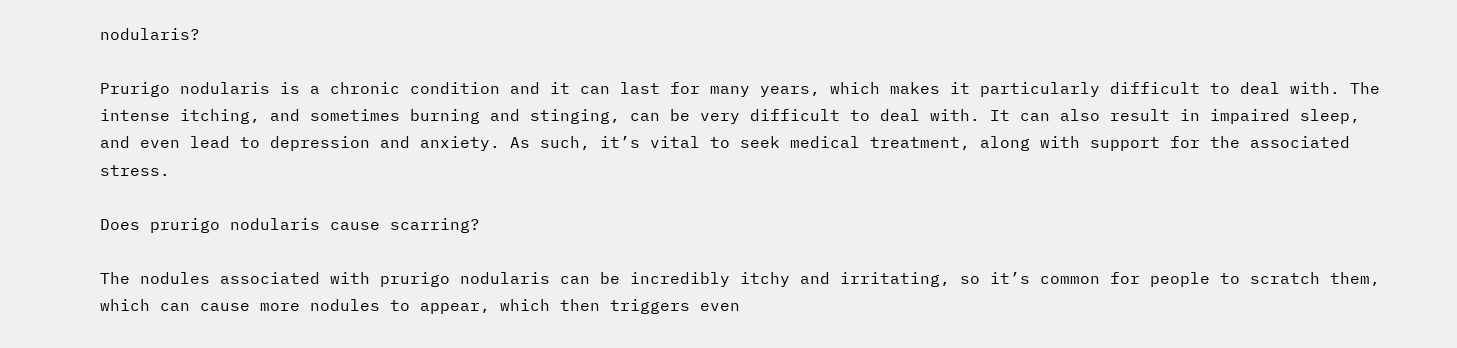nodularis?

Prurigo nodularis is a chronic condition and it can last for many years, which makes it particularly difficult to deal with. The intense itching, and sometimes burning and stinging, can be very difficult to deal with. It can also result in impaired sleep, and even lead to depression and anxiety. As such, it’s vital to seek medical treatment, along with support for the associated stress.

Does prurigo nodularis cause scarring?

The nodules associated with prurigo nodularis can be incredibly itchy and irritating, so it’s common for people to scratch them, which can cause more nodules to appear, which then triggers even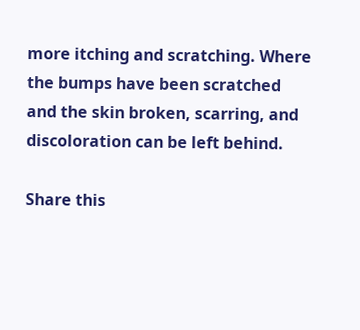more itching and scratching. Where the bumps have been scratched and the skin broken, scarring, and discoloration can be left behind.

Share this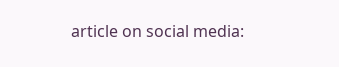article on social media: